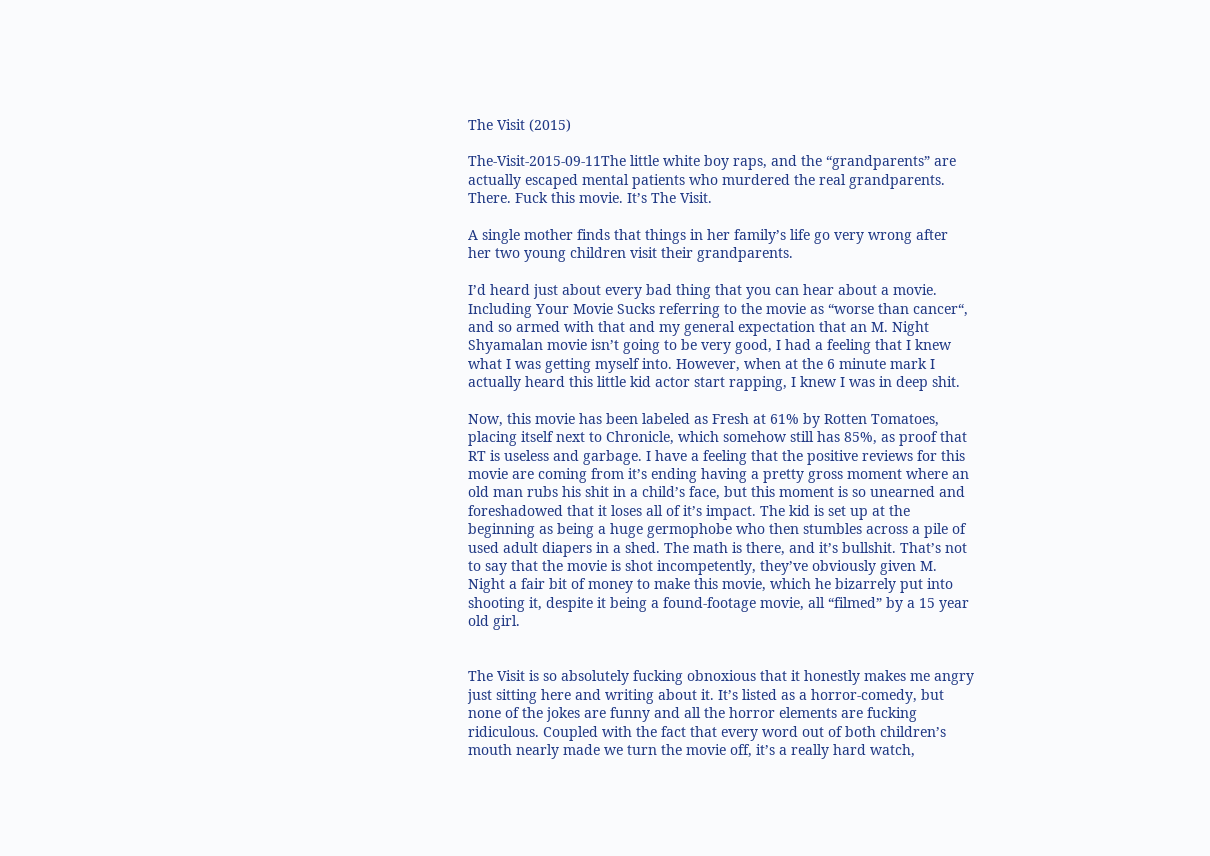The Visit (2015)

The-Visit-2015-09-11The little white boy raps, and the “grandparents” are actually escaped mental patients who murdered the real grandparents. There. Fuck this movie. It’s The Visit.

A single mother finds that things in her family’s life go very wrong after her two young children visit their grandparents.

I’d heard just about every bad thing that you can hear about a movie. Including Your Movie Sucks referring to the movie as “worse than cancer“, and so armed with that and my general expectation that an M. Night Shyamalan movie isn’t going to be very good, I had a feeling that I knew what I was getting myself into. However, when at the 6 minute mark I actually heard this little kid actor start rapping, I knew I was in deep shit.

Now, this movie has been labeled as Fresh at 61% by Rotten Tomatoes, placing itself next to Chronicle, which somehow still has 85%, as proof that RT is useless and garbage. I have a feeling that the positive reviews for this movie are coming from it’s ending having a pretty gross moment where an old man rubs his shit in a child’s face, but this moment is so unearned and foreshadowed that it loses all of it’s impact. The kid is set up at the beginning as being a huge germophobe who then stumbles across a pile of used adult diapers in a shed. The math is there, and it’s bullshit. That’s not to say that the movie is shot incompetently, they’ve obviously given M. Night a fair bit of money to make this movie, which he bizarrely put into shooting it, despite it being a found-footage movie, all “filmed” by a 15 year old girl.


The Visit is so absolutely fucking obnoxious that it honestly makes me angry just sitting here and writing about it. It’s listed as a horror-comedy, but none of the jokes are funny and all the horror elements are fucking ridiculous. Coupled with the fact that every word out of both children’s mouth nearly made we turn the movie off, it’s a really hard watch,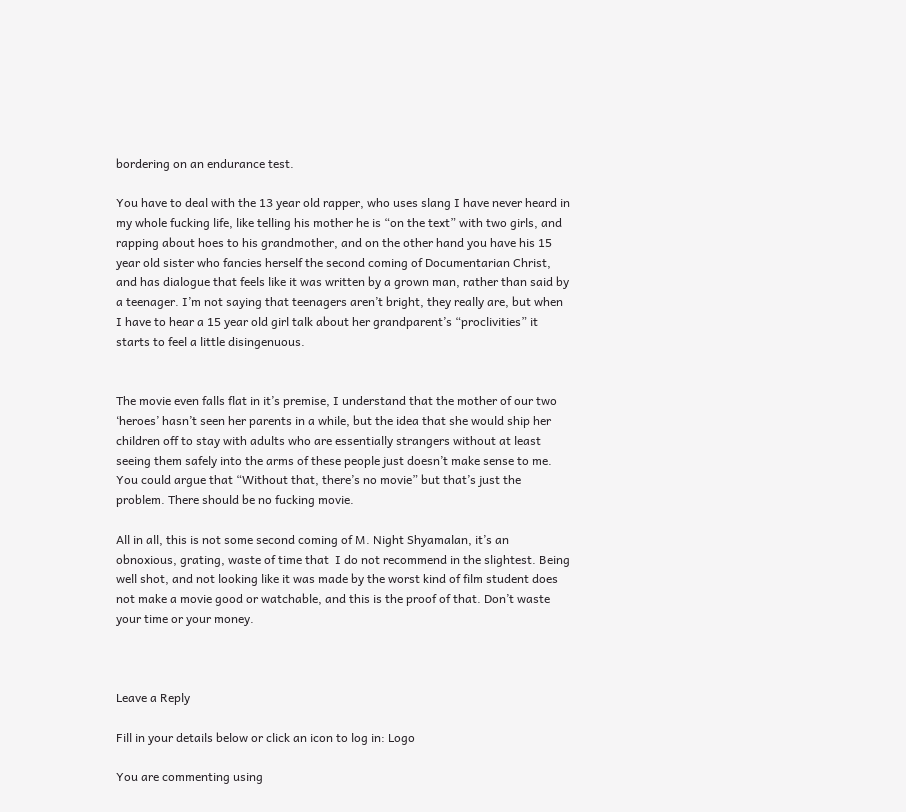bordering on an endurance test.

You have to deal with the 13 year old rapper, who uses slang I have never heard in my whole fucking life, like telling his mother he is “on the text” with two girls, and rapping about hoes to his grandmother, and on the other hand you have his 15 year old sister who fancies herself the second coming of Documentarian Christ, and has dialogue that feels like it was written by a grown man, rather than said by a teenager. I’m not saying that teenagers aren’t bright, they really are, but when I have to hear a 15 year old girl talk about her grandparent’s “proclivities” it starts to feel a little disingenuous.


The movie even falls flat in it’s premise, I understand that the mother of our two ‘heroes’ hasn’t seen her parents in a while, but the idea that she would ship her children off to stay with adults who are essentially strangers without at least seeing them safely into the arms of these people just doesn’t make sense to me. You could argue that “Without that, there’s no movie” but that’s just the problem. There should be no fucking movie.

All in all, this is not some second coming of M. Night Shyamalan, it’s an obnoxious, grating, waste of time that  I do not recommend in the slightest. Being well shot, and not looking like it was made by the worst kind of film student does not make a movie good or watchable, and this is the proof of that. Don’t waste your time or your money.



Leave a Reply

Fill in your details below or click an icon to log in: Logo

You are commenting using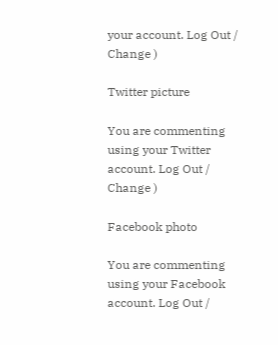your account. Log Out / Change )

Twitter picture

You are commenting using your Twitter account. Log Out / Change )

Facebook photo

You are commenting using your Facebook account. Log Out /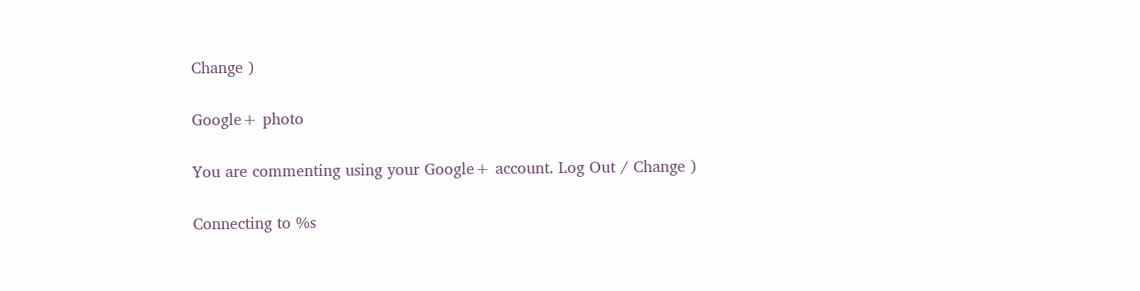Change )

Google+ photo

You are commenting using your Google+ account. Log Out / Change )

Connecting to %s